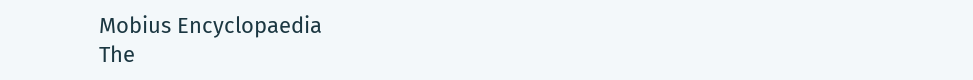Mobius Encyclopaedia
The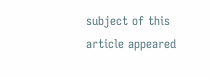subject of this article appeared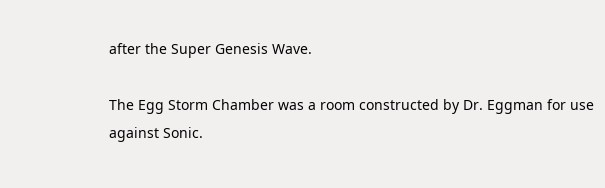after the Super Genesis Wave.

The Egg Storm Chamber was a room constructed by Dr. Eggman for use against Sonic.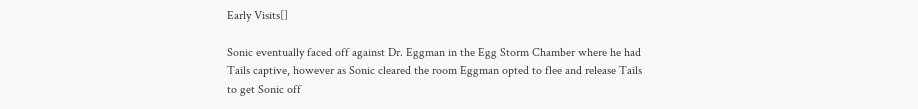Early Visits[]

Sonic eventually faced off against Dr. Eggman in the Egg Storm Chamber where he had Tails captive, however as Sonic cleared the room Eggman opted to flee and release Tails to get Sonic off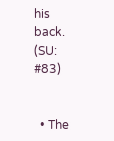his back. (SU: #83)


  • The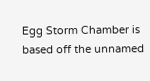Egg Storm Chamber is based off the unnamed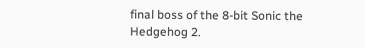final boss of the 8-bit Sonic the Hedgehog 2.